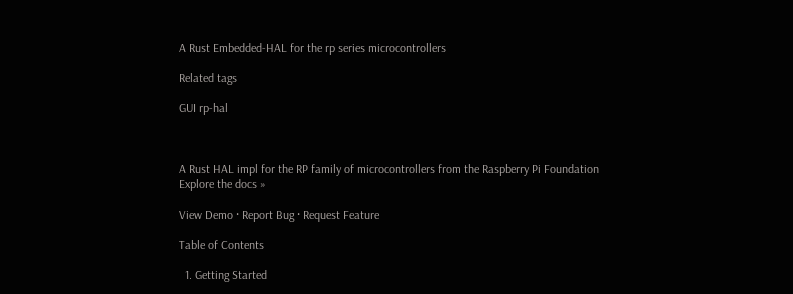A Rust Embedded-HAL for the rp series microcontrollers

Related tags

GUI rp-hal



A Rust HAL impl for the RP family of microcontrollers from the Raspberry Pi Foundation
Explore the docs »

View Demo · Report Bug · Request Feature

Table of Contents

  1. Getting Started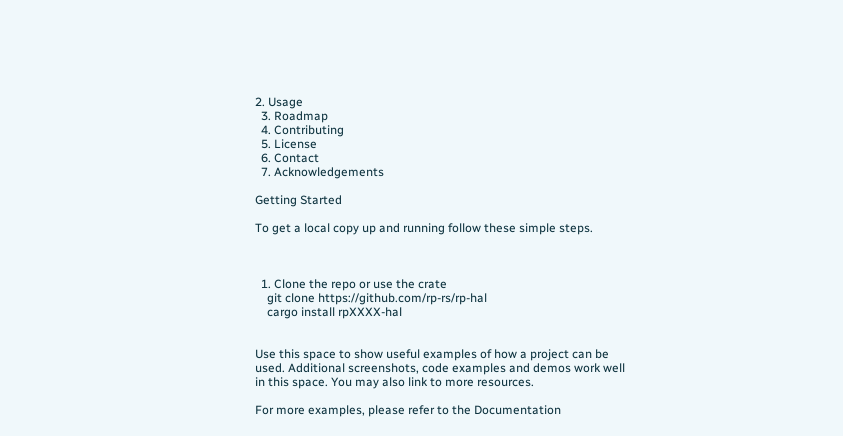2. Usage
  3. Roadmap
  4. Contributing
  5. License
  6. Contact
  7. Acknowledgements

Getting Started

To get a local copy up and running follow these simple steps.



  1. Clone the repo or use the crate
    git clone https://github.com/rp-rs/rp-hal
    cargo install rpXXXX-hal


Use this space to show useful examples of how a project can be used. Additional screenshots, code examples and demos work well in this space. You may also link to more resources.

For more examples, please refer to the Documentation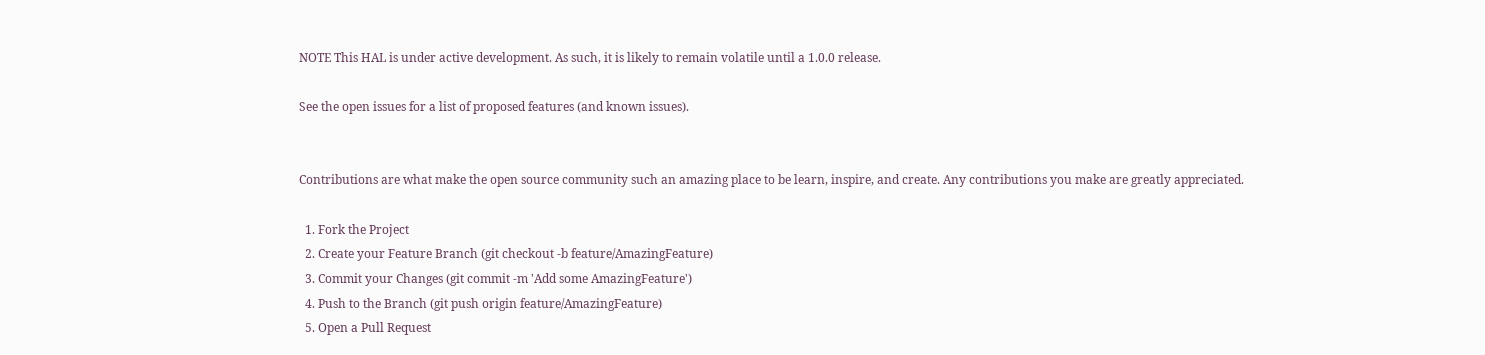NOTE This HAL is under active development. As such, it is likely to remain volatile until a 1.0.0 release.

See the open issues for a list of proposed features (and known issues).


Contributions are what make the open source community such an amazing place to be learn, inspire, and create. Any contributions you make are greatly appreciated.

  1. Fork the Project
  2. Create your Feature Branch (git checkout -b feature/AmazingFeature)
  3. Commit your Changes (git commit -m 'Add some AmazingFeature')
  4. Push to the Branch (git push origin feature/AmazingFeature)
  5. Open a Pull Request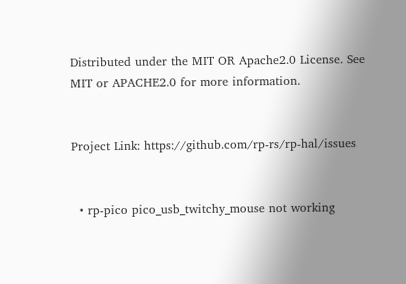Distributed under the MIT OR Apache2.0 License. See MIT or APACHE2.0 for more information.


Project Link: https://github.com/rp-rs/rp-hal/issues


  • rp-pico pico_usb_twitchy_mouse not working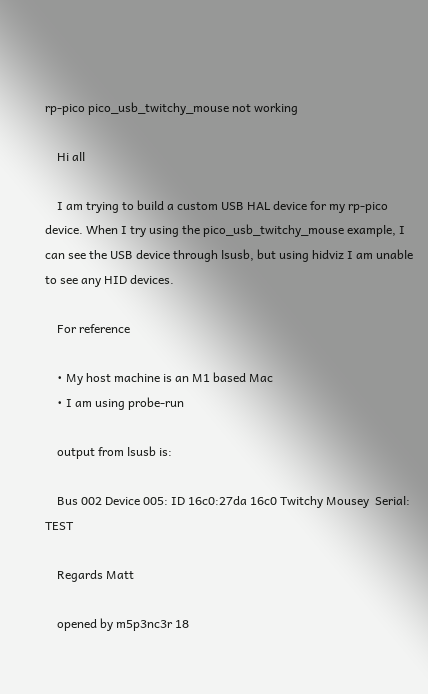rp-pico pico_usb_twitchy_mouse not working

    Hi all

    I am trying to build a custom USB HAL device for my rp-pico device. When I try using the pico_usb_twitchy_mouse example, I can see the USB device through lsusb, but using hidviz I am unable to see any HID devices.

    For reference

    • My host machine is an M1 based Mac
    • I am using probe-run

    output from lsusb is:

    Bus 002 Device 005: ID 16c0:27da 16c0 Twitchy Mousey  Serial: TEST

    Regards Matt

    opened by m5p3nc3r 18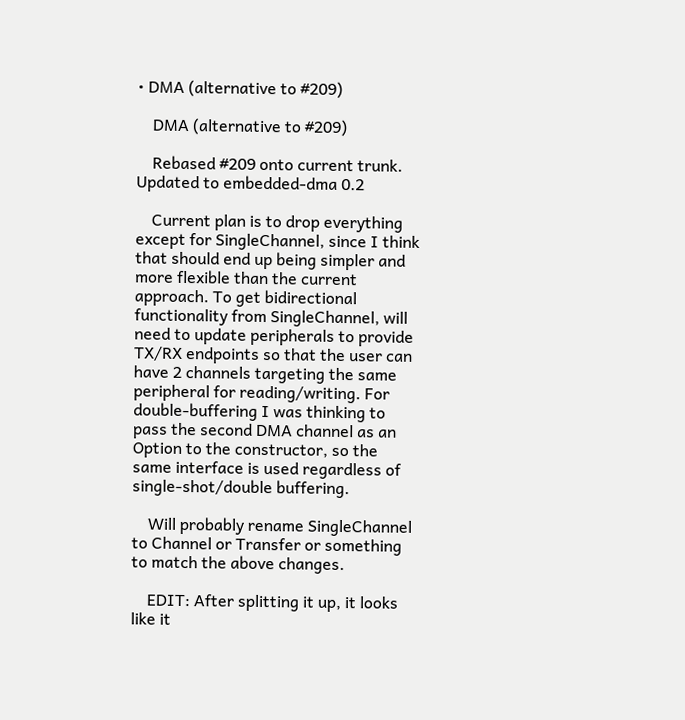• DMA (alternative to #209)

    DMA (alternative to #209)

    Rebased #209 onto current trunk. Updated to embedded-dma 0.2

    Current plan is to drop everything except for SingleChannel, since I think that should end up being simpler and more flexible than the current approach. To get bidirectional functionality from SingleChannel, will need to update peripherals to provide TX/RX endpoints so that the user can have 2 channels targeting the same peripheral for reading/writing. For double-buffering I was thinking to pass the second DMA channel as an Option to the constructor, so the same interface is used regardless of single-shot/double buffering.

    Will probably rename SingleChannel to Channel or Transfer or something to match the above changes.

    EDIT: After splitting it up, it looks like it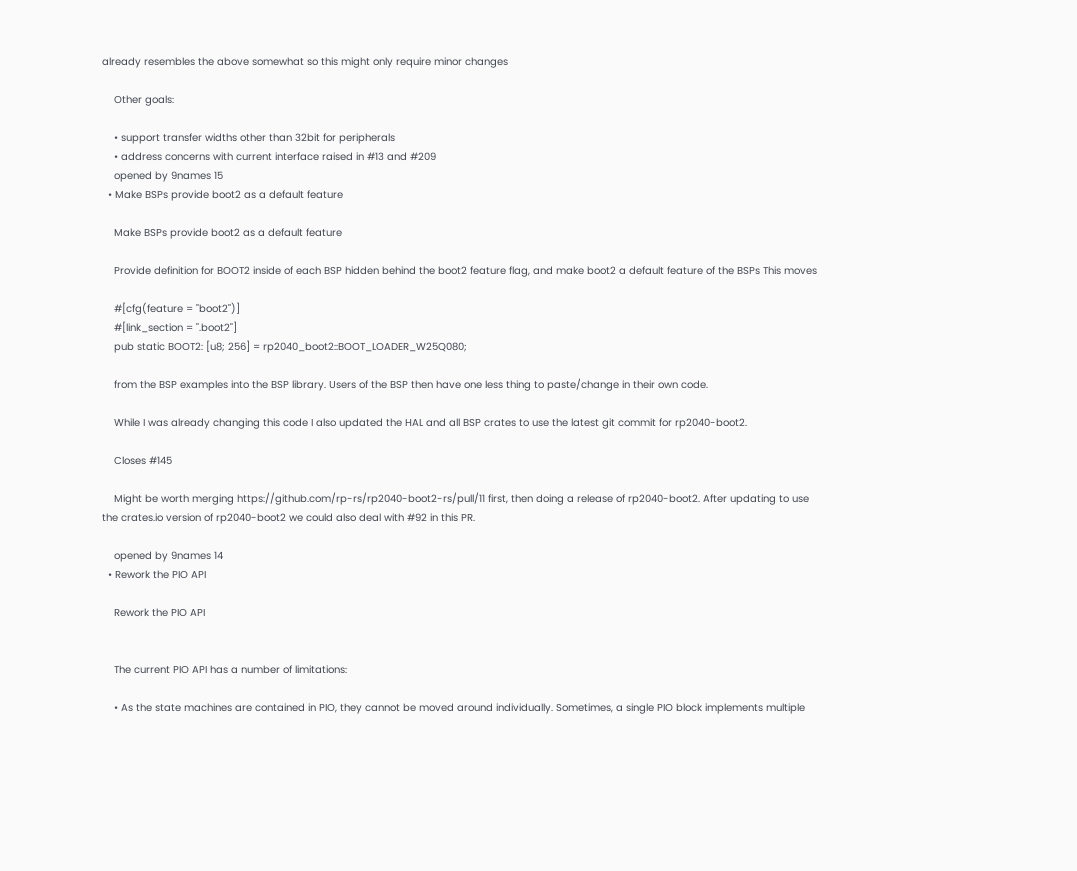already resembles the above somewhat so this might only require minor changes

    Other goals:

    • support transfer widths other than 32bit for peripherals
    • address concerns with current interface raised in #13 and #209
    opened by 9names 15
  • Make BSPs provide boot2 as a default feature

    Make BSPs provide boot2 as a default feature

    Provide definition for BOOT2 inside of each BSP hidden behind the boot2 feature flag, and make boot2 a default feature of the BSPs This moves

    #[cfg(feature = "boot2")]
    #[link_section = ".boot2"]
    pub static BOOT2: [u8; 256] = rp2040_boot2::BOOT_LOADER_W25Q080;

    from the BSP examples into the BSP library. Users of the BSP then have one less thing to paste/change in their own code.

    While I was already changing this code I also updated the HAL and all BSP crates to use the latest git commit for rp2040-boot2.

    Closes #145

    Might be worth merging https://github.com/rp-rs/rp2040-boot2-rs/pull/11 first, then doing a release of rp2040-boot2. After updating to use the crates.io version of rp2040-boot2 we could also deal with #92 in this PR.

    opened by 9names 14
  • Rework the PIO API

    Rework the PIO API


    The current PIO API has a number of limitations:

    • As the state machines are contained in PIO, they cannot be moved around individually. Sometimes, a single PIO block implements multiple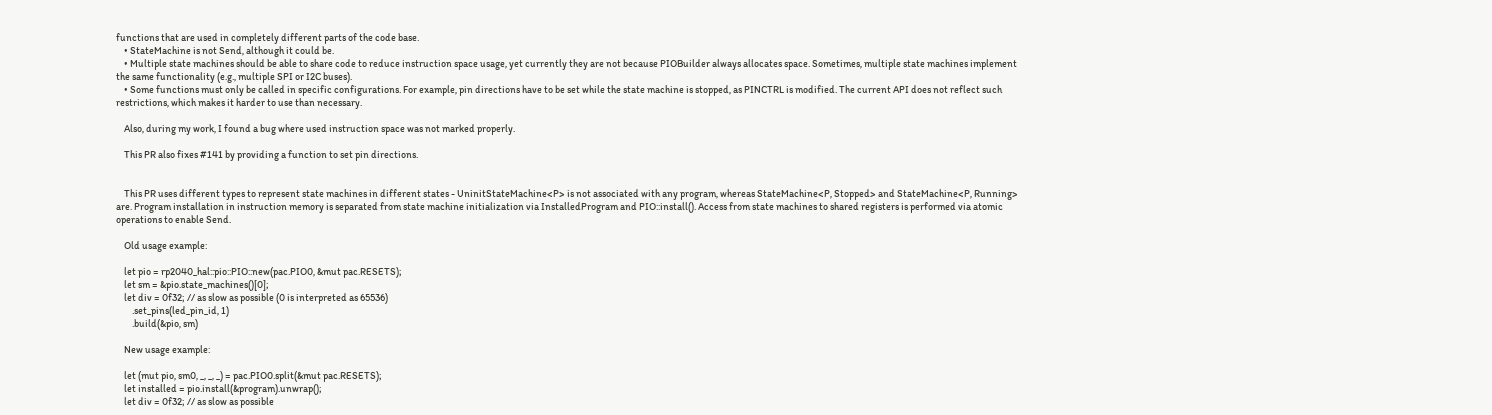functions that are used in completely different parts of the code base.
    • StateMachine is not Send, although it could be.
    • Multiple state machines should be able to share code to reduce instruction space usage, yet currently they are not because PIOBuilder always allocates space. Sometimes, multiple state machines implement the same functionality (e.g., multiple SPI or I2C buses).
    • Some functions must only be called in specific configurations. For example, pin directions have to be set while the state machine is stopped, as PINCTRL is modified. The current API does not reflect such restrictions, which makes it harder to use than necessary.

    Also, during my work, I found a bug where used instruction space was not marked properly.

    This PR also fixes #141 by providing a function to set pin directions.


    This PR uses different types to represent state machines in different states - UninitStateMachine<P> is not associated with any program, whereas StateMachine<P, Stopped> and StateMachine<P, Running> are. Program installation in instruction memory is separated from state machine initialization via InstalledProgram and PIO::install(). Access from state machines to shared registers is performed via atomic operations to enable Send.

    Old usage example:

    let pio = rp2040_hal::pio::PIO::new(pac.PIO0, &mut pac.RESETS);
    let sm = &pio.state_machines()[0];
    let div = 0f32; // as slow as possible (0 is interpreted as 65536)
        .set_pins(led_pin_id, 1)
        .build(&pio, sm)

    New usage example:

    let (mut pio, sm0, _, _, _) = pac.PIO0.split(&mut pac.RESETS);
    let installed = pio.install(&program).unwrap();
    let div = 0f32; // as slow as possible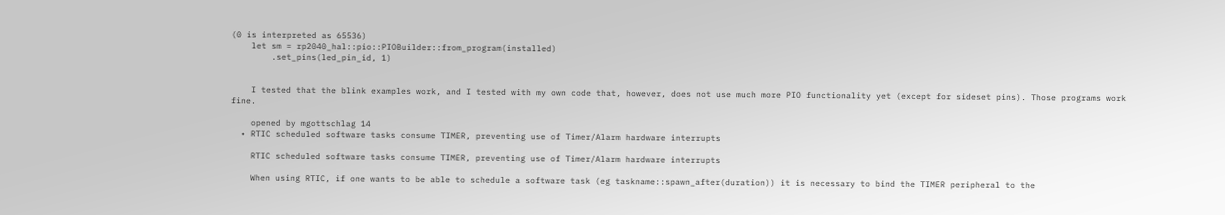(0 is interpreted as 65536)
    let sm = rp2040_hal::pio::PIOBuilder::from_program(installed)
        .set_pins(led_pin_id, 1)


    I tested that the blink examples work, and I tested with my own code that, however, does not use much more PIO functionality yet (except for sideset pins). Those programs work fine.

    opened by mgottschlag 14
  • RTIC scheduled software tasks consume TIMER, preventing use of Timer/Alarm hardware interrupts

    RTIC scheduled software tasks consume TIMER, preventing use of Timer/Alarm hardware interrupts

    When using RTIC, if one wants to be able to schedule a software task (eg taskname::spawn_after(duration)) it is necessary to bind the TIMER peripheral to the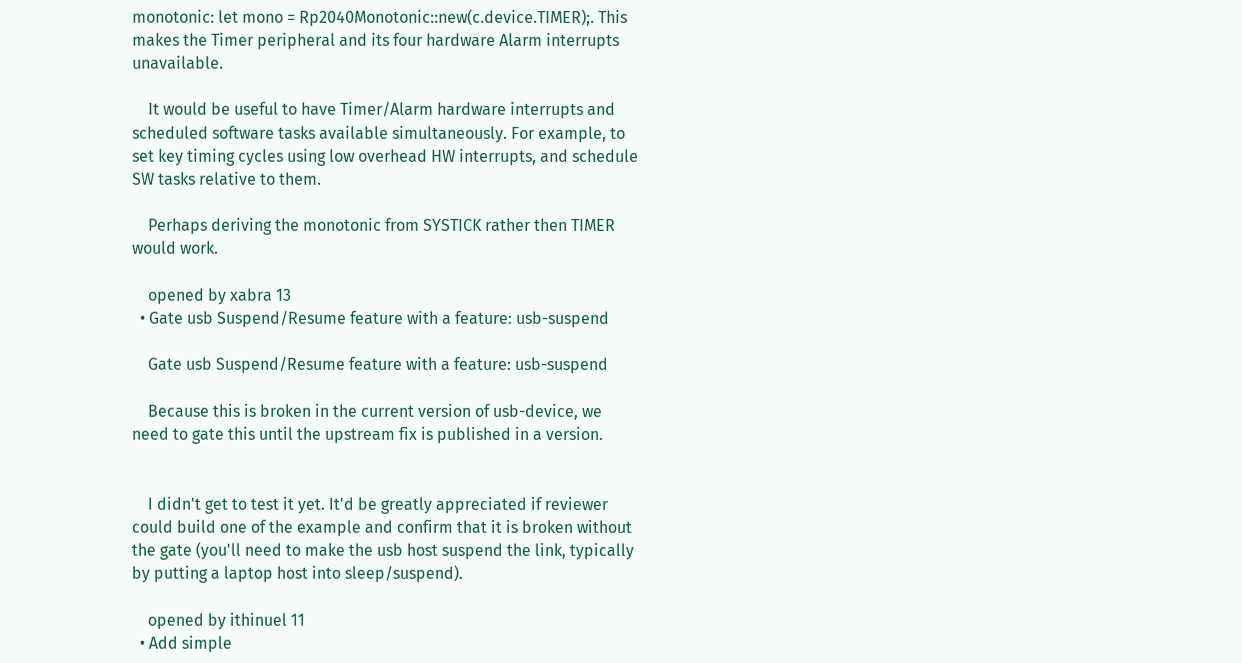monotonic: let mono = Rp2040Monotonic::new(c.device.TIMER);. This makes the Timer peripheral and its four hardware Alarm interrupts unavailable.

    It would be useful to have Timer/Alarm hardware interrupts and scheduled software tasks available simultaneously. For example, to set key timing cycles using low overhead HW interrupts, and schedule SW tasks relative to them.

    Perhaps deriving the monotonic from SYSTICK rather then TIMER would work.

    opened by xabra 13
  • Gate usb Suspend/Resume feature with a feature: usb-suspend

    Gate usb Suspend/Resume feature with a feature: usb-suspend

    Because this is broken in the current version of usb-device, we need to gate this until the upstream fix is published in a version.


    I didn't get to test it yet. It'd be greatly appreciated if reviewer could build one of the example and confirm that it is broken without the gate (you'll need to make the usb host suspend the link, typically by putting a laptop host into sleep/suspend).

    opened by ithinuel 11
  • Add simple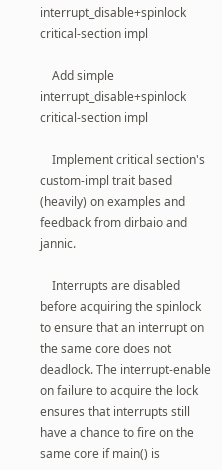interrupt_disable+spinlock critical-section impl

    Add simple interrupt_disable+spinlock critical-section impl

    Implement critical section's custom-impl trait based (heavily) on examples and feedback from dirbaio and jannic.

    Interrupts are disabled before acquiring the spinlock to ensure that an interrupt on the same core does not deadlock. The interrupt-enable on failure to acquire the lock ensures that interrupts still have a chance to fire on the same core if main() is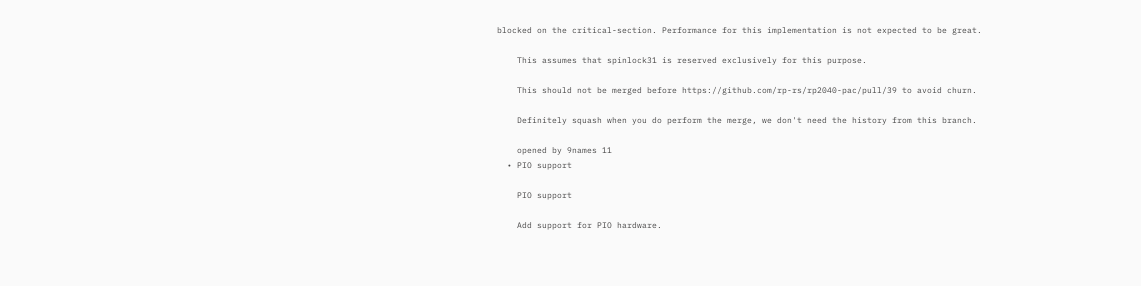blocked on the critical-section. Performance for this implementation is not expected to be great.

    This assumes that spinlock31 is reserved exclusively for this purpose.

    This should not be merged before https://github.com/rp-rs/rp2040-pac/pull/39 to avoid churn.

    Definitely squash when you do perform the merge, we don't need the history from this branch.

    opened by 9names 11
  • PIO support

    PIO support

    Add support for PIO hardware.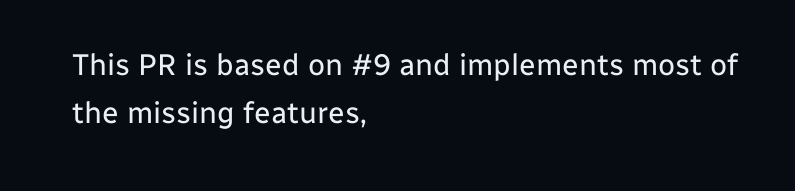This PR is based on #9 and implements most of the missing features,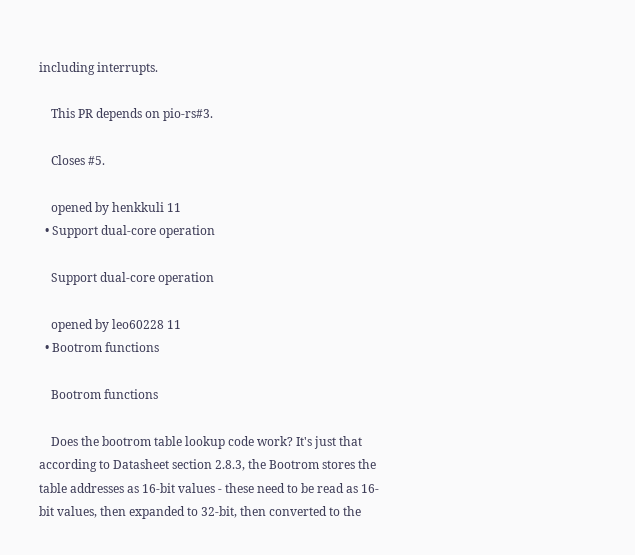including interrupts.

    This PR depends on pio-rs#3.

    Closes #5.

    opened by henkkuli 11
  • Support dual-core operation

    Support dual-core operation

    opened by leo60228 11
  • Bootrom functions

    Bootrom functions

    Does the bootrom table lookup code work? It's just that according to Datasheet section 2.8.3, the Bootrom stores the table addresses as 16-bit values - these need to be read as 16-bit values, then expanded to 32-bit, then converted to the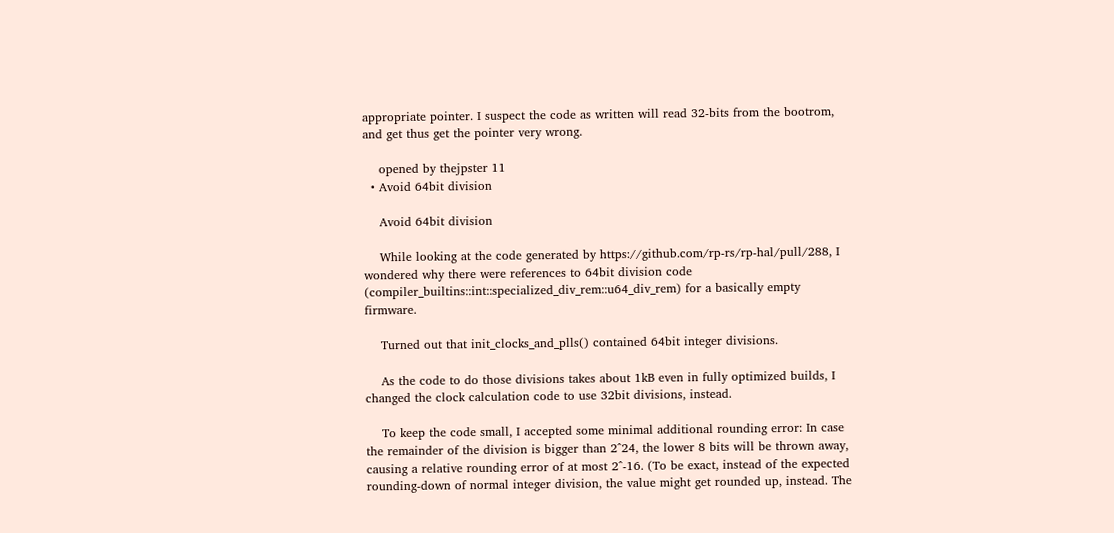appropriate pointer. I suspect the code as written will read 32-bits from the bootrom, and get thus get the pointer very wrong.

    opened by thejpster 11
  • Avoid 64bit division

    Avoid 64bit division

    While looking at the code generated by https://github.com/rp-rs/rp-hal/pull/288, I wondered why there were references to 64bit division code (compiler_builtins::int::specialized_div_rem::u64_div_rem) for a basically empty firmware.

    Turned out that init_clocks_and_plls() contained 64bit integer divisions.

    As the code to do those divisions takes about 1kB even in fully optimized builds, I changed the clock calculation code to use 32bit divisions, instead.

    To keep the code small, I accepted some minimal additional rounding error: In case the remainder of the division is bigger than 2^24, the lower 8 bits will be thrown away, causing a relative rounding error of at most 2^-16. (To be exact, instead of the expected rounding-down of normal integer division, the value might get rounded up, instead. The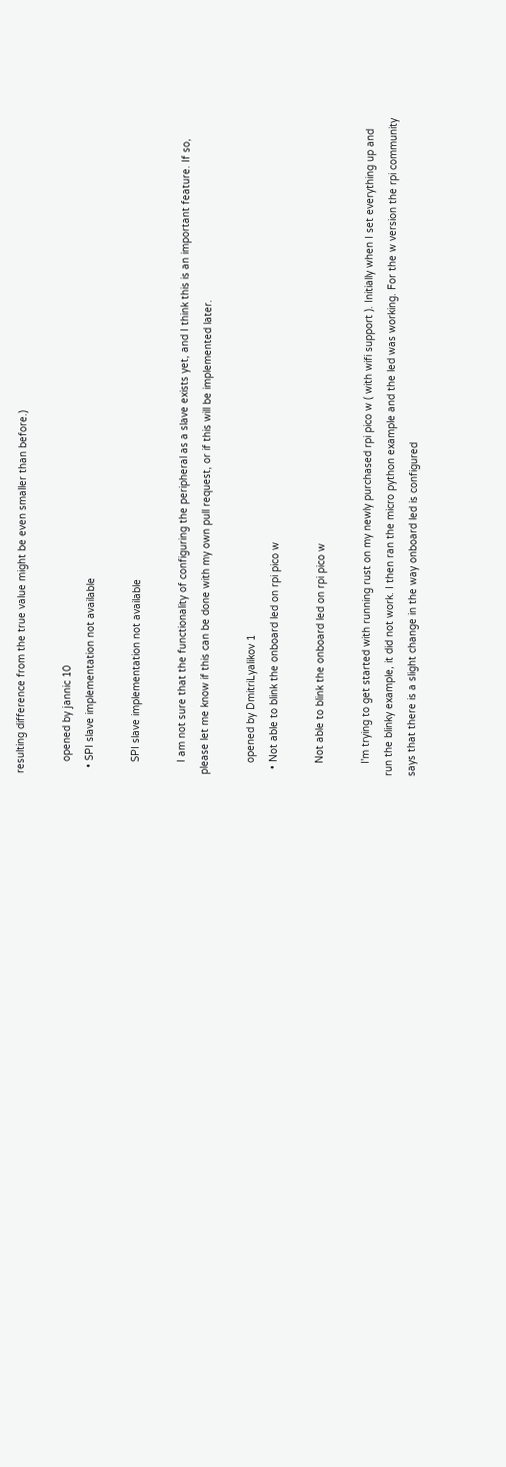resulting difference from the true value might be even smaller than before.)

    opened by jannic 10
  • SPI slave implementation not available

    SPI slave implementation not available

    I am not sure that the functionality of configuring the peripheral as a slave exists yet, and I think this is an important feature. If so, please let me know if this can be done with my own pull request, or if this will be implemented later.

    opened by DmitriLyalikov 1
  • Not able to blink the onboard led on rpi pico w

    Not able to blink the onboard led on rpi pico w

    I'm trying to get started with running rust on my newly purchased rpi pico w ( with wifi support ). Initially when I set everything up and run the blinky example, it did not work. I then ran the micro python example and the led was working. For the w version the rpi community says that there is a slight change in the way onboard led is configured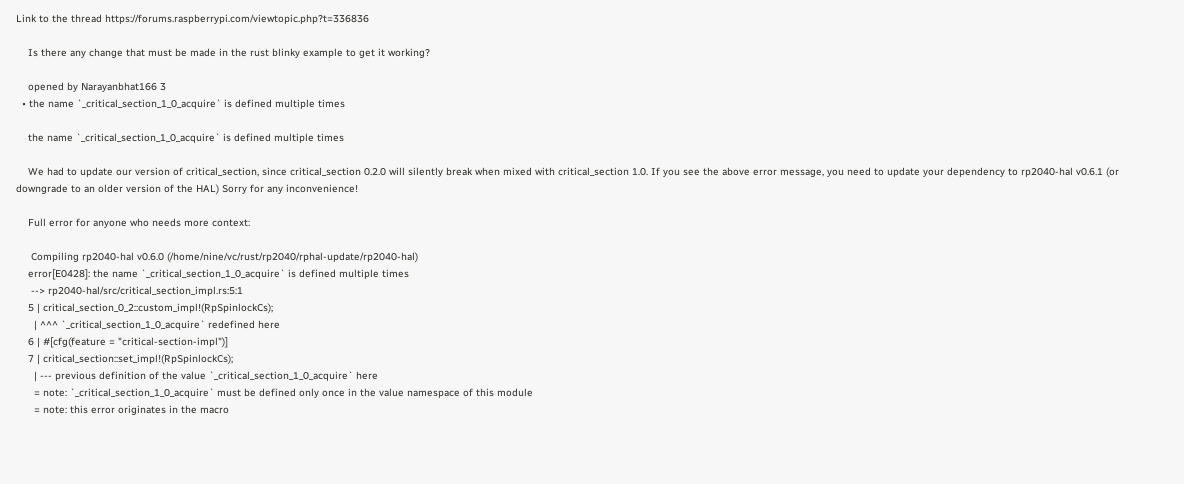Link to the thread https://forums.raspberrypi.com/viewtopic.php?t=336836

    Is there any change that must be made in the rust blinky example to get it working?

    opened by Narayanbhat166 3
  • the name `_critical_section_1_0_acquire` is defined multiple times

    the name `_critical_section_1_0_acquire` is defined multiple times

    We had to update our version of critical_section, since critical_section 0.2.0 will silently break when mixed with critical_section 1.0. If you see the above error message, you need to update your dependency to rp2040-hal v0.6.1 (or downgrade to an older version of the HAL) Sorry for any inconvenience!

    Full error for anyone who needs more context:

     Compiling rp2040-hal v0.6.0 (/home/nine/vc/rust/rp2040/rphal-update/rp2040-hal)
    error[E0428]: the name `_critical_section_1_0_acquire` is defined multiple times
     --> rp2040-hal/src/critical_section_impl.rs:5:1
    5 | critical_section_0_2::custom_impl!(RpSpinlockCs);
      | ^^^ `_critical_section_1_0_acquire` redefined here
    6 | #[cfg(feature = "critical-section-impl")]
    7 | critical_section::set_impl!(RpSpinlockCs);
      | --- previous definition of the value `_critical_section_1_0_acquire` here
      = note: `_critical_section_1_0_acquire` must be defined only once in the value namespace of this module
      = note: this error originates in the macro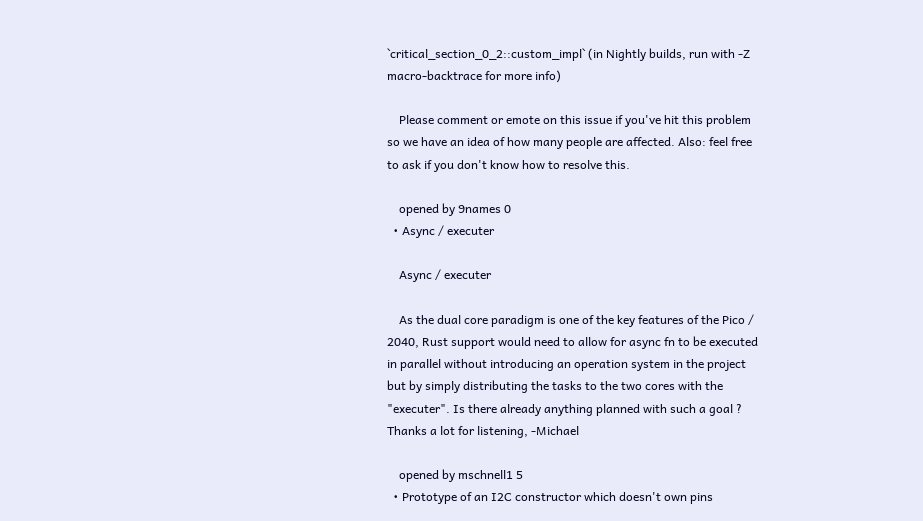`critical_section_0_2::custom_impl` (in Nightly builds, run with -Z macro-backtrace for more info)

    Please comment or emote on this issue if you've hit this problem so we have an idea of how many people are affected. Also: feel free to ask if you don't know how to resolve this.

    opened by 9names 0
  • Async / executer

    Async / executer

    As the dual core paradigm is one of the key features of the Pico / 2040, Rust support would need to allow for async fn to be executed in parallel without introducing an operation system in the project but by simply distributing the tasks to the two cores with the "executer". Is there already anything planned with such a goal ? Thanks a lot for listening, -Michael

    opened by mschnell1 5
  • Prototype of an I2C constructor which doesn't own pins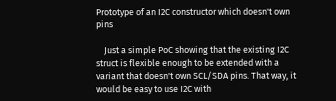Prototype of an I2C constructor which doesn't own pins

    Just a simple PoC showing that the existing I2C struct is flexible enough to be extended with a variant that doesn't own SCL/SDA pins. That way, it would be easy to use I2C with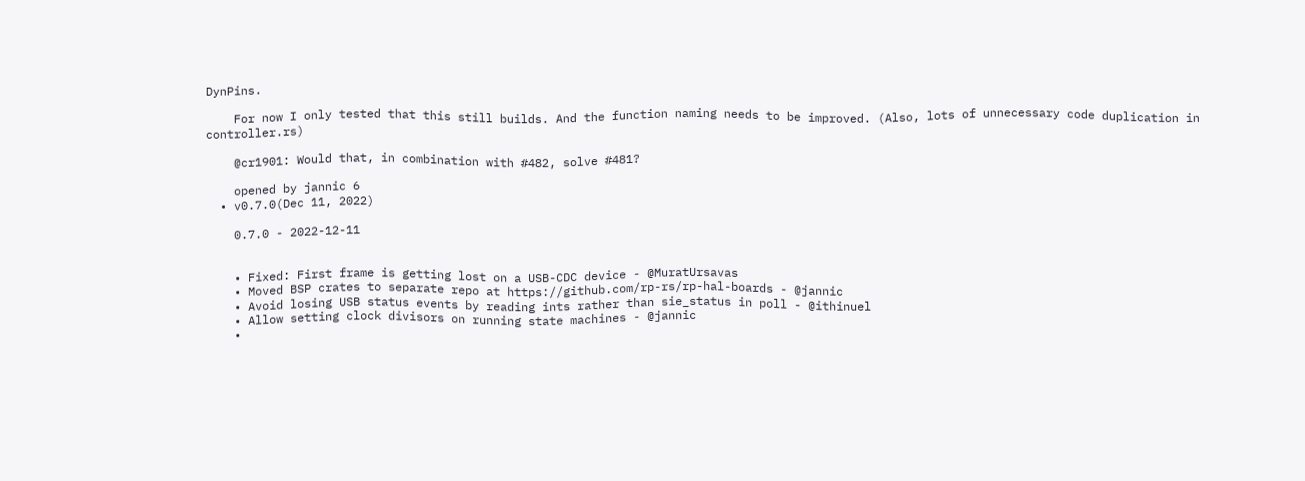DynPins.

    For now I only tested that this still builds. And the function naming needs to be improved. (Also, lots of unnecessary code duplication in controller.rs)

    @cr1901: Would that, in combination with #482, solve #481?

    opened by jannic 6
  • v0.7.0(Dec 11, 2022)

    0.7.0 - 2022-12-11


    • Fixed: First frame is getting lost on a USB-CDC device - @MuratUrsavas
    • Moved BSP crates to separate repo at https://github.com/rp-rs/rp-hal-boards - @jannic
    • Avoid losing USB status events by reading ints rather than sie_status in poll - @ithinuel
    • Allow setting clock divisors on running state machines - @jannic
    •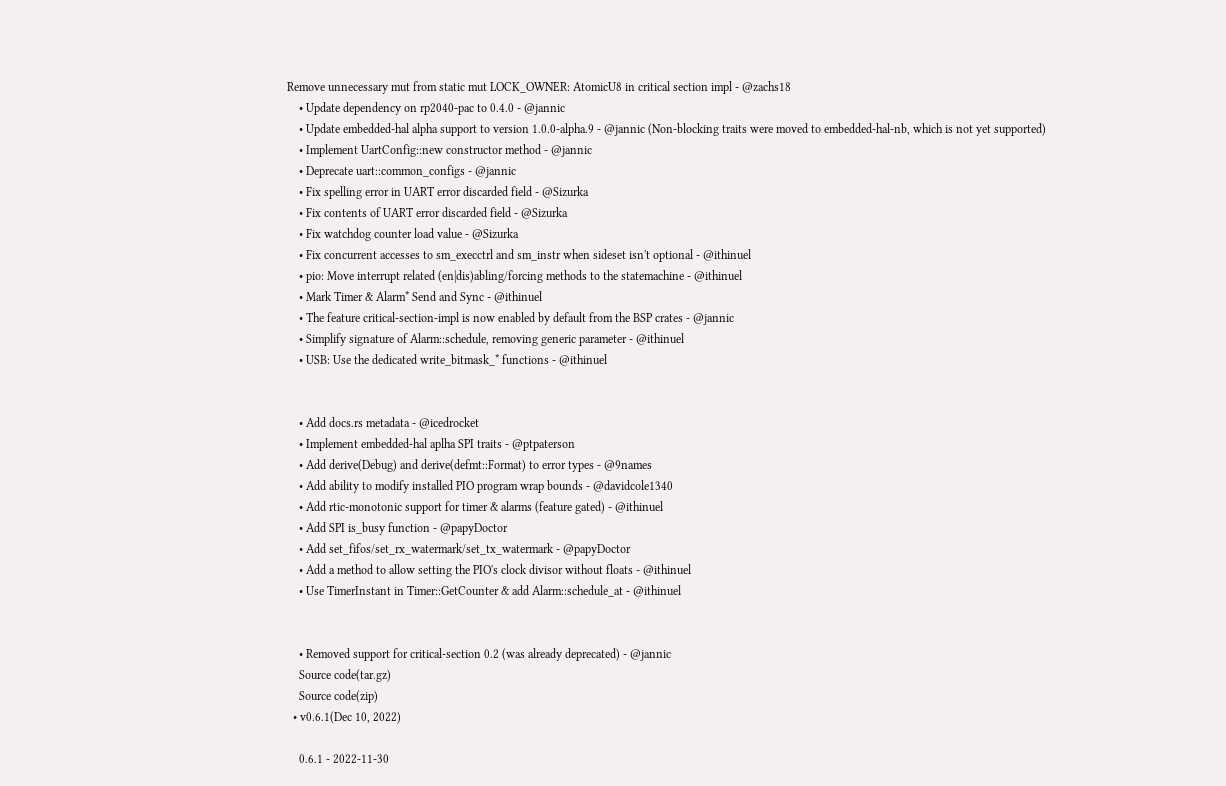Remove unnecessary mut from static mut LOCK_OWNER: AtomicU8 in critical section impl - @zachs18
    • Update dependency on rp2040-pac to 0.4.0 - @jannic
    • Update embedded-hal alpha support to version 1.0.0-alpha.9 - @jannic (Non-blocking traits were moved to embedded-hal-nb, which is not yet supported)
    • Implement UartConfig::new constructor method - @jannic
    • Deprecate uart::common_configs - @jannic
    • Fix spelling error in UART error discarded field - @Sizurka
    • Fix contents of UART error discarded field - @Sizurka
    • Fix watchdog counter load value - @Sizurka
    • Fix concurrent accesses to sm_execctrl and sm_instr when sideset isn't optional - @ithinuel
    • pio: Move interrupt related (en|dis)abling/forcing methods to the statemachine - @ithinuel
    • Mark Timer & Alarm* Send and Sync - @ithinuel
    • The feature critical-section-impl is now enabled by default from the BSP crates - @jannic
    • Simplify signature of Alarm::schedule, removing generic parameter - @ithinuel
    • USB: Use the dedicated write_bitmask_* functions - @ithinuel


    • Add docs.rs metadata - @icedrocket
    • Implement embedded-hal aplha SPI traits - @ptpaterson
    • Add derive(Debug) and derive(defmt::Format) to error types - @9names
    • Add ability to modify installed PIO program wrap bounds - @davidcole1340
    • Add rtic-monotonic support for timer & alarms (feature gated) - @ithinuel
    • Add SPI is_busy function - @papyDoctor
    • Add set_fifos/set_rx_watermark/set_tx_watermark - @papyDoctor
    • Add a method to allow setting the PIO's clock divisor without floats - @ithinuel
    • Use TimerInstant in Timer::GetCounter & add Alarm::schedule_at - @ithinuel


    • Removed support for critical-section 0.2 (was already deprecated) - @jannic
    Source code(tar.gz)
    Source code(zip)
  • v0.6.1(Dec 10, 2022)

    0.6.1 - 2022-11-30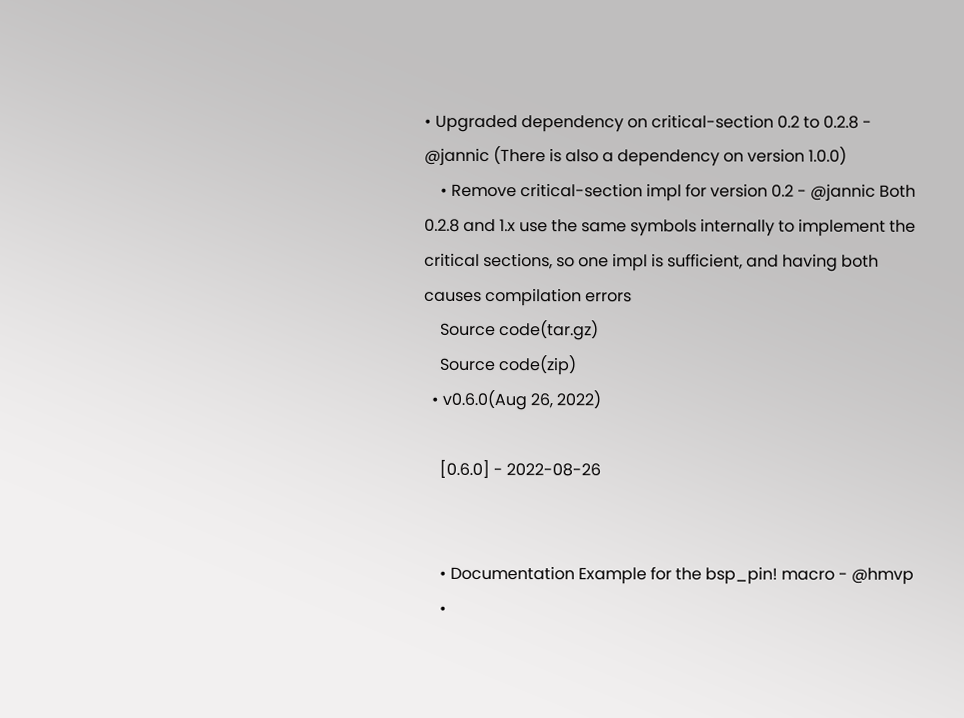• Upgraded dependency on critical-section 0.2 to 0.2.8 - @jannic (There is also a dependency on version 1.0.0)
    • Remove critical-section impl for version 0.2 - @jannic Both 0.2.8 and 1.x use the same symbols internally to implement the critical sections, so one impl is sufficient, and having both causes compilation errors
    Source code(tar.gz)
    Source code(zip)
  • v0.6.0(Aug 26, 2022)

    [0.6.0] - 2022-08-26


    • Documentation Example for the bsp_pin! macro - @hmvp
    •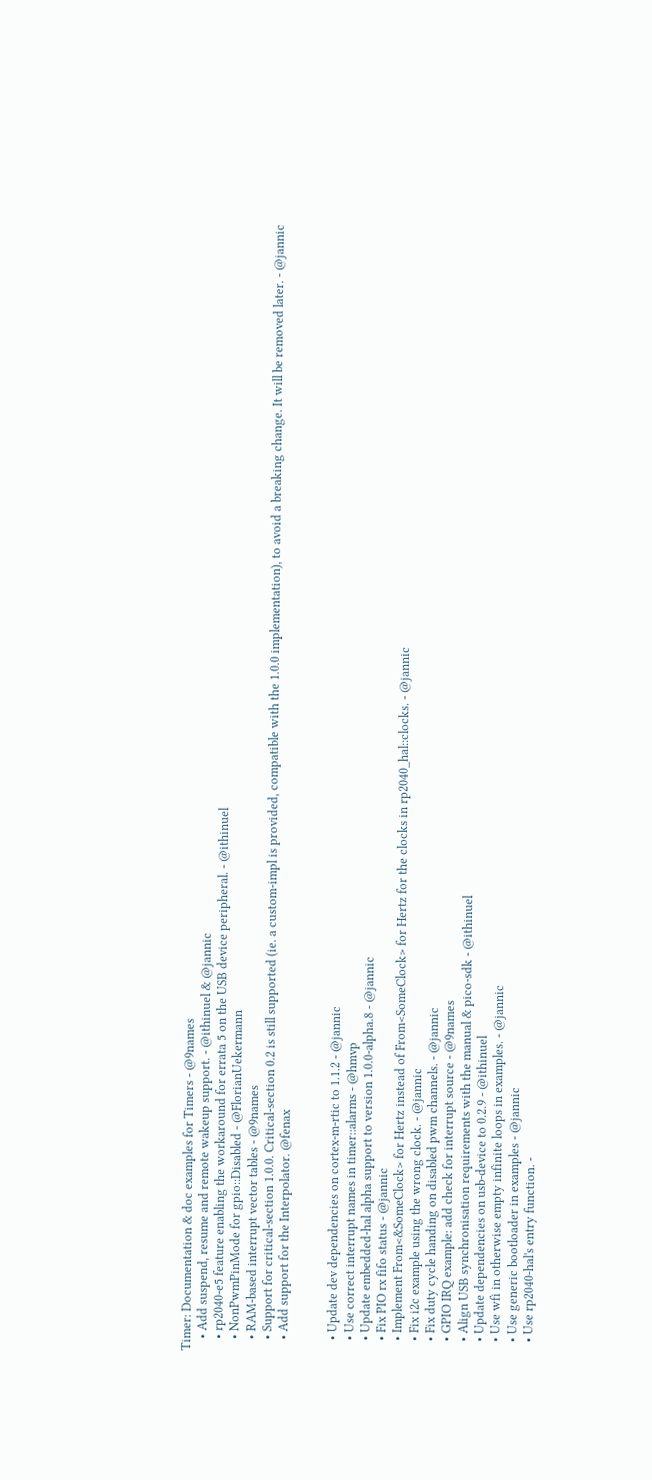Timer: Documentation & doc examples for Timers - @9names
    • Add suspend, resume and remote wakeup support. - @ithinuel & @jannic
    • rp2040-e5 feature enabling the workaround for errata 5 on the USB device peripheral. - @ithinuel
    • NonPwmPinMode for gpio::Disabled - @FlorianUekermann
    • RAM-based interrupt vector tables - @9names
    • Support for critical-section 1.0.0. Critical-section 0.2 is still supported (ie. a custom-impl is provided, compatible with the 1.0.0 implementation), to avoid a breaking change. It will be removed later. - @jannic
    • Add support for the Interpolator. @fenax


    • Update dev dependencies on cortex-m-rtic to 1.1.2 - @jannic
    • Use correct interrupt names in timer::alarms - @hmvp
    • Update embedded-hal alpha support to version 1.0.0-alpha.8 - @jannic
    • Fix PIO rx fifo status - @jannic
    • Implement From<&SomeClock> for Hertz instead of From<SomeClock> for Hertz for the clocks in rp2040_hal::clocks. - @jannic
    • Fix i2c example using the wrong clock. - @jannic
    • Fix duty cycle handing on disabled pwm channels. - @jannic
    • GPIO IRQ example: add check for interrupt source - @9names
    • Align USB synchronisation requirements with the manual & pico-sdk - @ithinuel
    • Update dependencies on usb-device to 0.2.9 - @ithinuel
    • Use wfi in otherwise empty infinite loops in examples. - @jannic
    • Use generic bootloader in examples - @jannic
    • Use rp2040-hal's entry function. -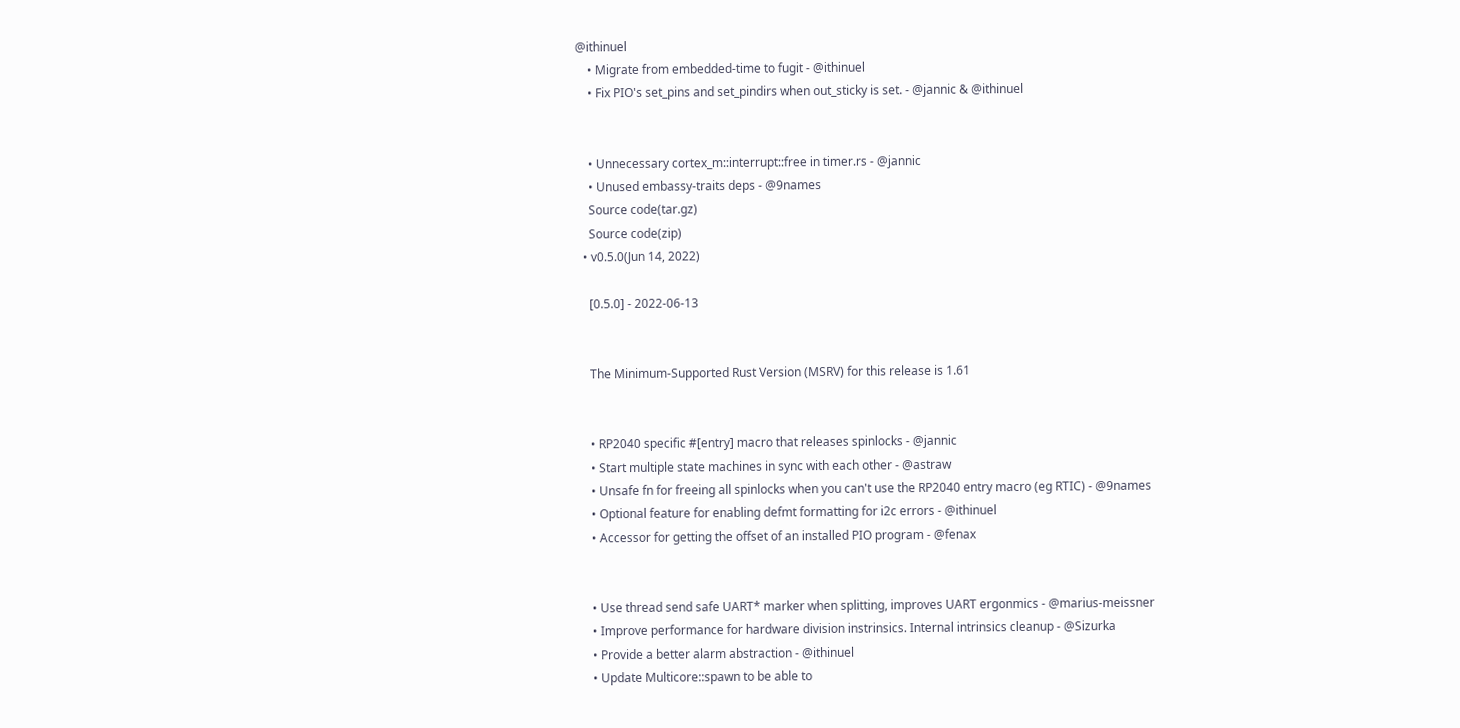@ithinuel
    • Migrate from embedded-time to fugit - @ithinuel
    • Fix PIO's set_pins and set_pindirs when out_sticky is set. - @jannic & @ithinuel


    • Unnecessary cortex_m::interrupt::free in timer.rs - @jannic
    • Unused embassy-traits deps - @9names
    Source code(tar.gz)
    Source code(zip)
  • v0.5.0(Jun 14, 2022)

    [0.5.0] - 2022-06-13


    The Minimum-Supported Rust Version (MSRV) for this release is 1.61


    • RP2040 specific #[entry] macro that releases spinlocks - @jannic
    • Start multiple state machines in sync with each other - @astraw
    • Unsafe fn for freeing all spinlocks when you can't use the RP2040 entry macro (eg RTIC) - @9names
    • Optional feature for enabling defmt formatting for i2c errors - @ithinuel
    • Accessor for getting the offset of an installed PIO program - @fenax


    • Use thread send safe UART* marker when splitting, improves UART ergonmics - @marius-meissner
    • Improve performance for hardware division instrinsics. Internal intrinsics cleanup - @Sizurka
    • Provide a better alarm abstraction - @ithinuel
    • Update Multicore::spawn to be able to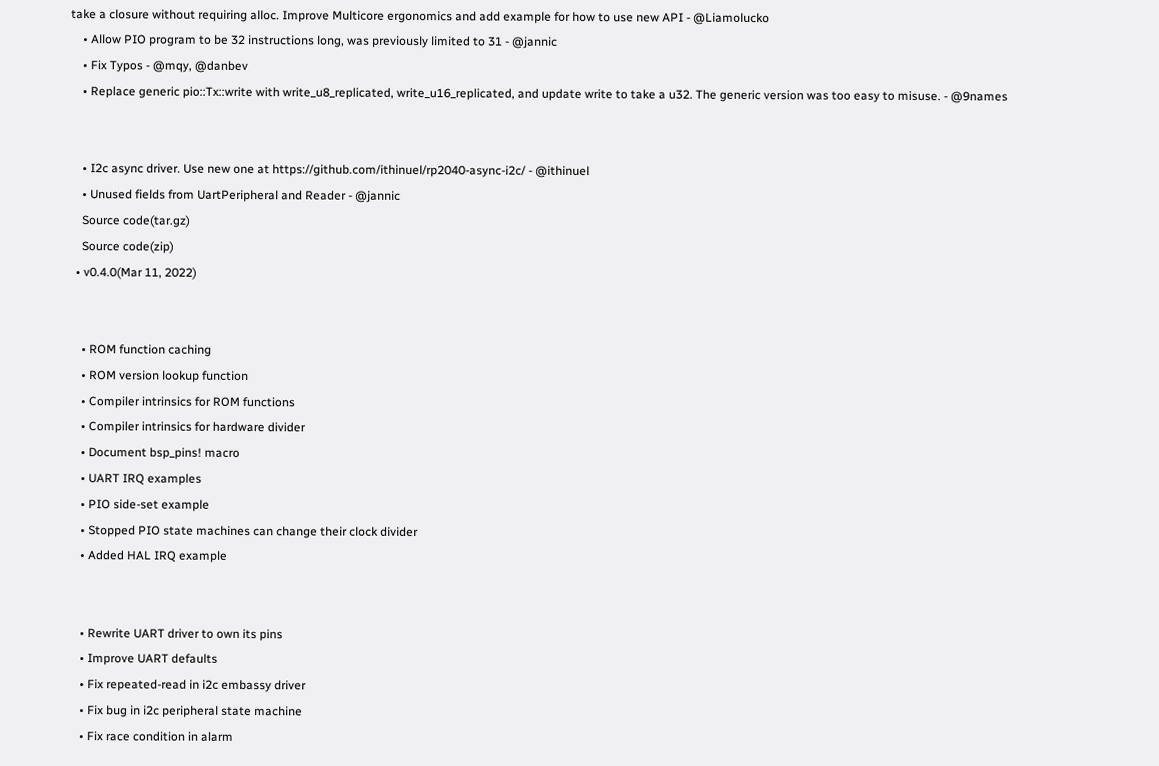take a closure without requiring alloc. Improve Multicore ergonomics and add example for how to use new API - @Liamolucko
    • Allow PIO program to be 32 instructions long, was previously limited to 31 - @jannic
    • Fix Typos - @mqy, @danbev
    • Replace generic pio::Tx::write with write_u8_replicated, write_u16_replicated, and update write to take a u32. The generic version was too easy to misuse. - @9names


    • I2c async driver. Use new one at https://github.com/ithinuel/rp2040-async-i2c/ - @ithinuel
    • Unused fields from UartPeripheral and Reader - @jannic
    Source code(tar.gz)
    Source code(zip)
  • v0.4.0(Mar 11, 2022)


    • ROM function caching
    • ROM version lookup function
    • Compiler intrinsics for ROM functions
    • Compiler intrinsics for hardware divider
    • Document bsp_pins! macro
    • UART IRQ examples
    • PIO side-set example
    • Stopped PIO state machines can change their clock divider
    • Added HAL IRQ example


    • Rewrite UART driver to own its pins
    • Improve UART defaults
    • Fix repeated-read in i2c embassy driver
    • Fix bug in i2c peripheral state machine
    • Fix race condition in alarm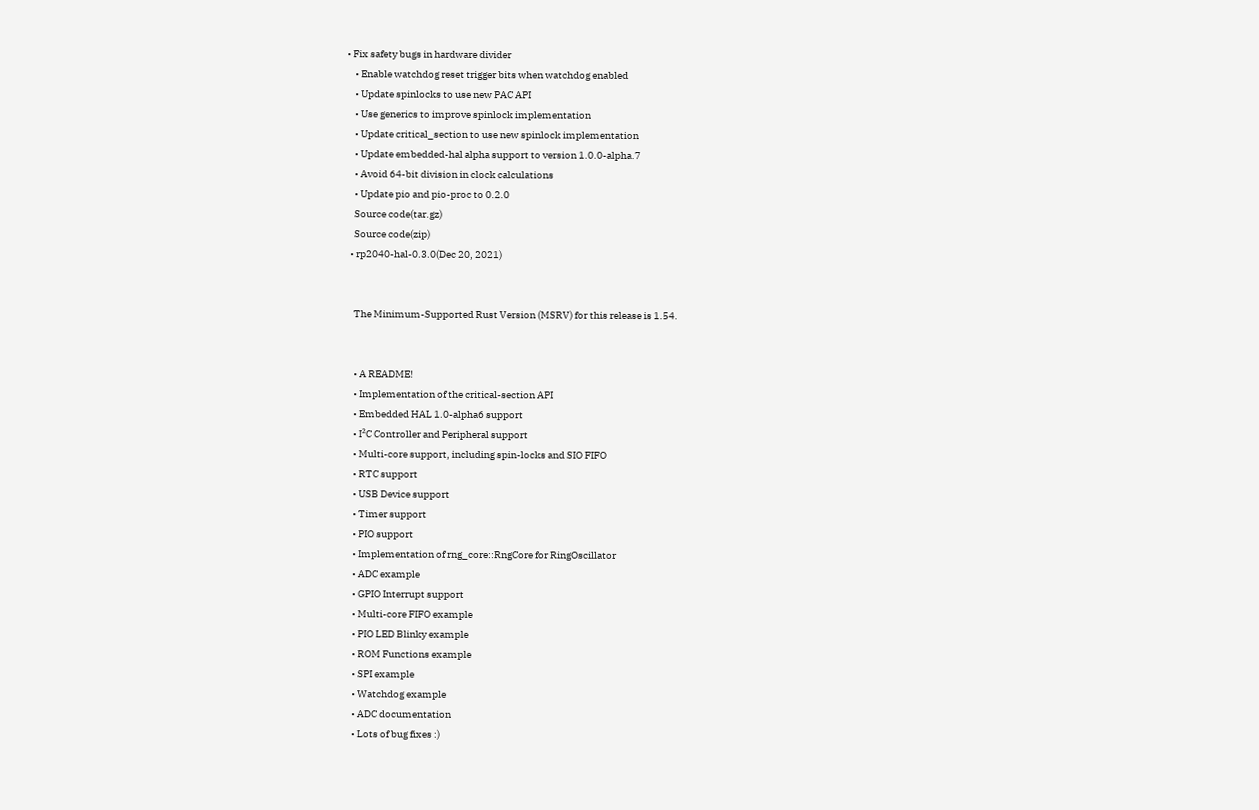• Fix safety bugs in hardware divider
    • Enable watchdog reset trigger bits when watchdog enabled
    • Update spinlocks to use new PAC API
    • Use generics to improve spinlock implementation
    • Update critical_section to use new spinlock implementation
    • Update embedded-hal alpha support to version 1.0.0-alpha.7
    • Avoid 64-bit division in clock calculations
    • Update pio and pio-proc to 0.2.0
    Source code(tar.gz)
    Source code(zip)
  • rp2040-hal-0.3.0(Dec 20, 2021)


    The Minimum-Supported Rust Version (MSRV) for this release is 1.54.


    • A README!
    • Implementation of the critical-section API
    • Embedded HAL 1.0-alpha6 support
    • I²C Controller and Peripheral support
    • Multi-core support, including spin-locks and SIO FIFO
    • RTC support
    • USB Device support
    • Timer support
    • PIO support
    • Implementation of rng_core::RngCore for RingOscillator
    • ADC example
    • GPIO Interrupt support
    • Multi-core FIFO example
    • PIO LED Blinky example
    • ROM Functions example
    • SPI example
    • Watchdog example
    • ADC documentation
    • Lots of bug fixes :)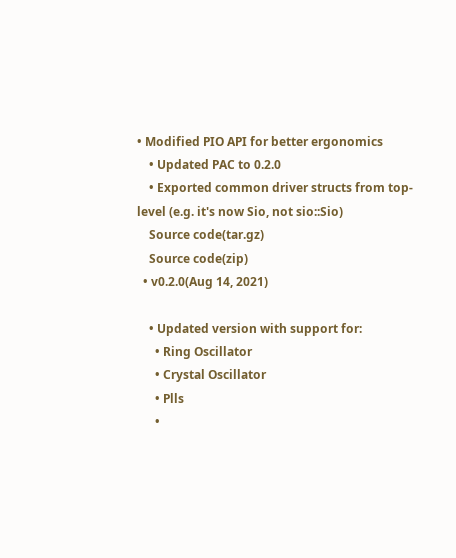• Modified PIO API for better ergonomics
    • Updated PAC to 0.2.0
    • Exported common driver structs from top-level (e.g. it's now Sio, not sio::Sio)
    Source code(tar.gz)
    Source code(zip)
  • v0.2.0(Aug 14, 2021)

    • Updated version with support for:
      • Ring Oscillator
      • Crystal Oscillator
      • Plls
      •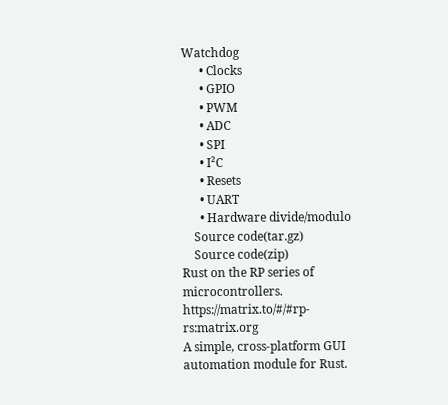Watchdog
      • Clocks
      • GPIO
      • PWM
      • ADC
      • SPI
      • I²C
      • Resets
      • UART
      • Hardware divide/modulo
    Source code(tar.gz)
    Source code(zip)
Rust on the RP series of microcontrollers. https://matrix.to/#/#rp-rs:matrix.org
A simple, cross-platform GUI automation module for Rust.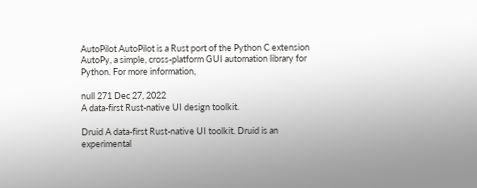AutoPilot AutoPilot is a Rust port of the Python C extension AutoPy, a simple, cross-platform GUI automation library for Python. For more information,

null 271 Dec 27, 2022
A data-first Rust-native UI design toolkit.

Druid A data-first Rust-native UI toolkit. Druid is an experimental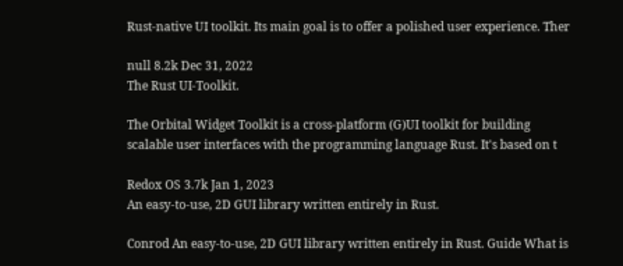Rust-native UI toolkit. Its main goal is to offer a polished user experience. Ther

null 8.2k Dec 31, 2022
The Rust UI-Toolkit.

The Orbital Widget Toolkit is a cross-platform (G)UI toolkit for building scalable user interfaces with the programming language Rust. It's based on t

Redox OS 3.7k Jan 1, 2023
An easy-to-use, 2D GUI library written entirely in Rust.

Conrod An easy-to-use, 2D GUI library written entirely in Rust. Guide What is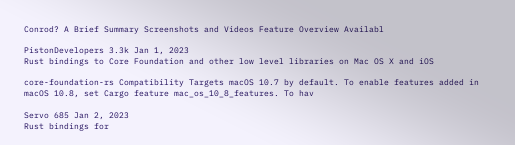Conrod? A Brief Summary Screenshots and Videos Feature Overview Availabl

PistonDevelopers 3.3k Jan 1, 2023
Rust bindings to Core Foundation and other low level libraries on Mac OS X and iOS

core-foundation-rs Compatibility Targets macOS 10.7 by default. To enable features added in macOS 10.8, set Cargo feature mac_os_10_8_features. To hav

Servo 685 Jan 2, 2023
Rust bindings for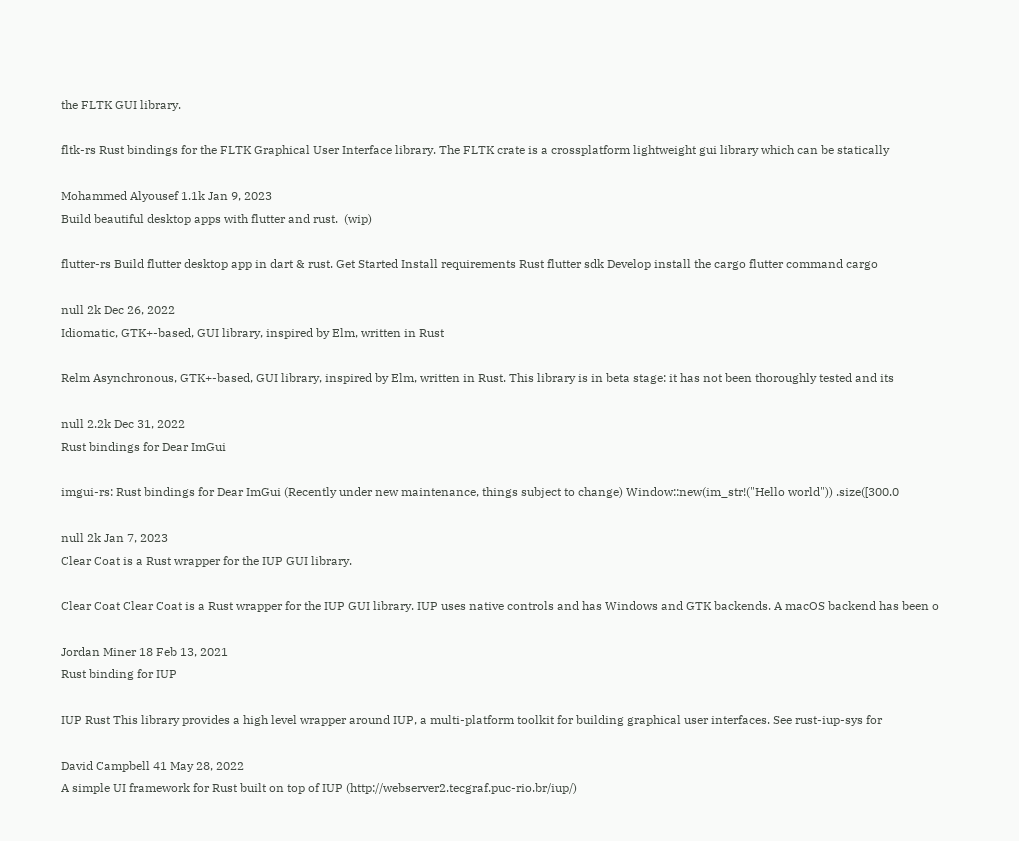the FLTK GUI library.

fltk-rs Rust bindings for the FLTK Graphical User Interface library. The FLTK crate is a crossplatform lightweight gui library which can be statically

Mohammed Alyousef 1.1k Jan 9, 2023
Build beautiful desktop apps with flutter and rust.  (wip)

flutter-rs Build flutter desktop app in dart & rust. Get Started Install requirements Rust flutter sdk Develop install the cargo flutter command cargo

null 2k Dec 26, 2022
Idiomatic, GTK+-based, GUI library, inspired by Elm, written in Rust

Relm Asynchronous, GTK+-based, GUI library, inspired by Elm, written in Rust. This library is in beta stage: it has not been thoroughly tested and its

null 2.2k Dec 31, 2022
Rust bindings for Dear ImGui

imgui-rs: Rust bindings for Dear ImGui (Recently under new maintenance, things subject to change) Window::new(im_str!("Hello world")) .size([300.0

null 2k Jan 7, 2023
Clear Coat is a Rust wrapper for the IUP GUI library.

Clear Coat Clear Coat is a Rust wrapper for the IUP GUI library. IUP uses native controls and has Windows and GTK backends. A macOS backend has been o

Jordan Miner 18 Feb 13, 2021
Rust binding for IUP

IUP Rust This library provides a high level wrapper around IUP, a multi-platform toolkit for building graphical user interfaces. See rust-iup-sys for

David Campbell 41 May 28, 2022
A simple UI framework for Rust built on top of IUP (http://webserver2.tecgraf.puc-rio.br/iup/)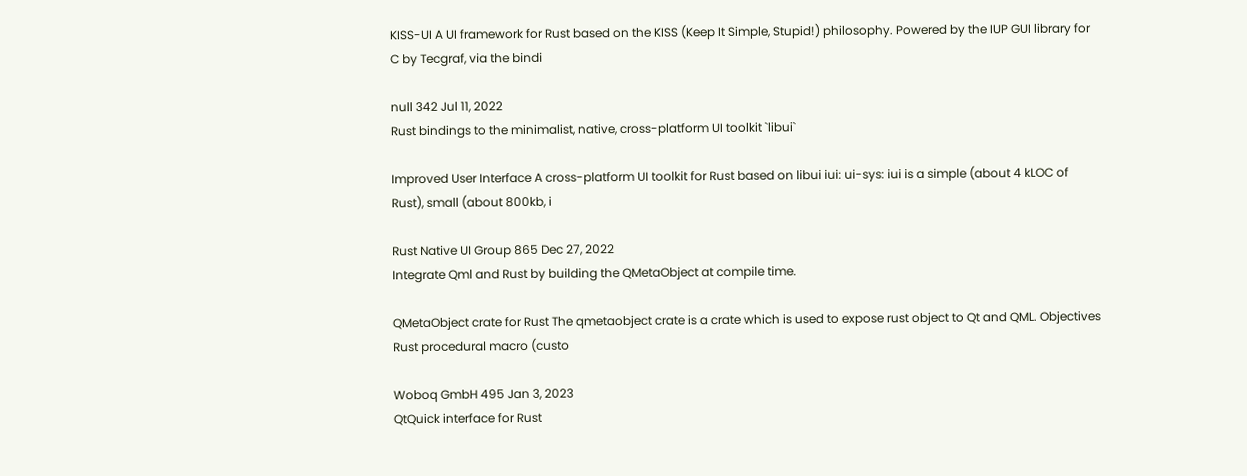KISS-UI A UI framework for Rust based on the KISS (Keep It Simple, Stupid!) philosophy. Powered by the IUP GUI library for C by Tecgraf, via the bindi

null 342 Jul 11, 2022
Rust bindings to the minimalist, native, cross-platform UI toolkit `libui`

Improved User Interface A cross-platform UI toolkit for Rust based on libui iui: ui-sys: iui is a simple (about 4 kLOC of Rust), small (about 800kb, i

Rust Native UI Group 865 Dec 27, 2022
Integrate Qml and Rust by building the QMetaObject at compile time.

QMetaObject crate for Rust The qmetaobject crate is a crate which is used to expose rust object to Qt and QML. Objectives Rust procedural macro (custo

Woboq GmbH 495 Jan 3, 2023
QtQuick interface for Rust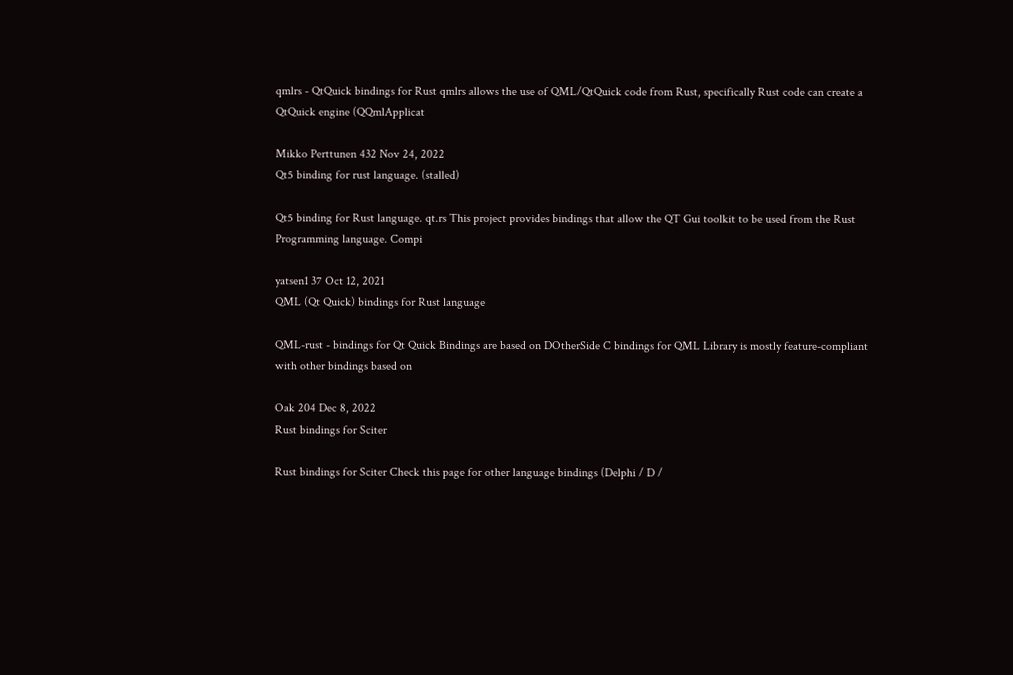qmlrs - QtQuick bindings for Rust qmlrs allows the use of QML/QtQuick code from Rust, specifically Rust code can create a QtQuick engine (QQmlApplicat

Mikko Perttunen 432 Nov 24, 2022
Qt5 binding for rust language. (stalled)

Qt5 binding for Rust language. qt.rs This project provides bindings that allow the QT Gui toolkit to be used from the Rust Programming language. Compi

yatsen1 37 Oct 12, 2021
QML (Qt Quick) bindings for Rust language

QML-rust - bindings for Qt Quick Bindings are based on DOtherSide C bindings for QML Library is mostly feature-compliant with other bindings based on

Oak 204 Dec 8, 2022
Rust bindings for Sciter

Rust bindings for Sciter Check this page for other language bindings (Delphi / D /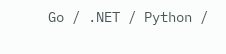Go / .NET / Python /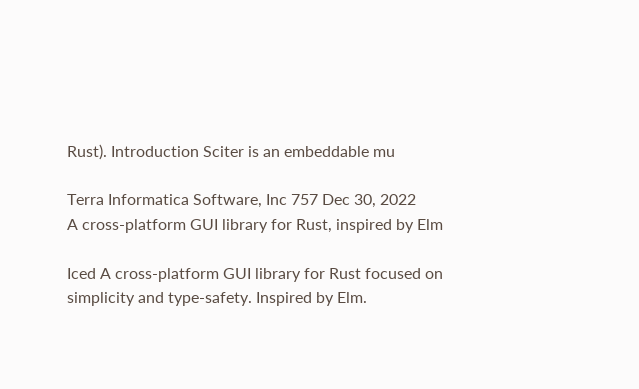Rust). Introduction Sciter is an embeddable mu

Terra Informatica Software, Inc 757 Dec 30, 2022
A cross-platform GUI library for Rust, inspired by Elm

Iced A cross-platform GUI library for Rust focused on simplicity and type-safety. Inspired by Elm.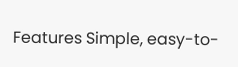Features Simple, easy-to-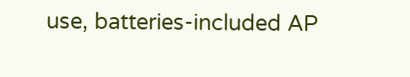use, batteries-included AP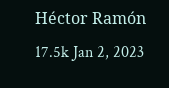Héctor Ramón 17.5k Jan 2, 2023